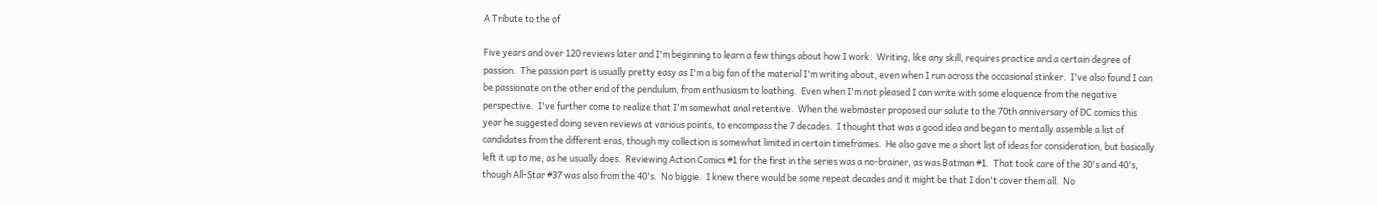A Tribute to the of

Five years and over 120 reviews later and I'm beginning to learn a few things about how I work.  Writing, like any skill, requires practice and a certain degree of passion.  The passion part is usually pretty easy as I'm a big fan of the material I'm writing about, even when I run across the occasional stinker.  I've also found I can be passionate on the other end of the pendulum, from enthusiasm to loathing.  Even when I'm not pleased I can write with some eloquence from the negative perspective.  I've further come to realize that I'm somewhat anal retentive.  When the webmaster proposed our salute to the 70th anniversary of DC comics this year he suggested doing seven reviews at various points, to encompass the 7 decades.  I thought that was a good idea and began to mentally assemble a list of candidates from the different eras, though my collection is somewhat limited in certain timeframes.  He also gave me a short list of ideas for consideration, but basically left it up to me, as he usually does.  Reviewing Action Comics #1 for the first in the series was a no-brainer, as was Batman #1.  That took care of the 30's and 40's, though All-Star #37 was also from the 40's.  No biggie.  I knew there would be some repeat decades and it might be that I don't cover them all.  No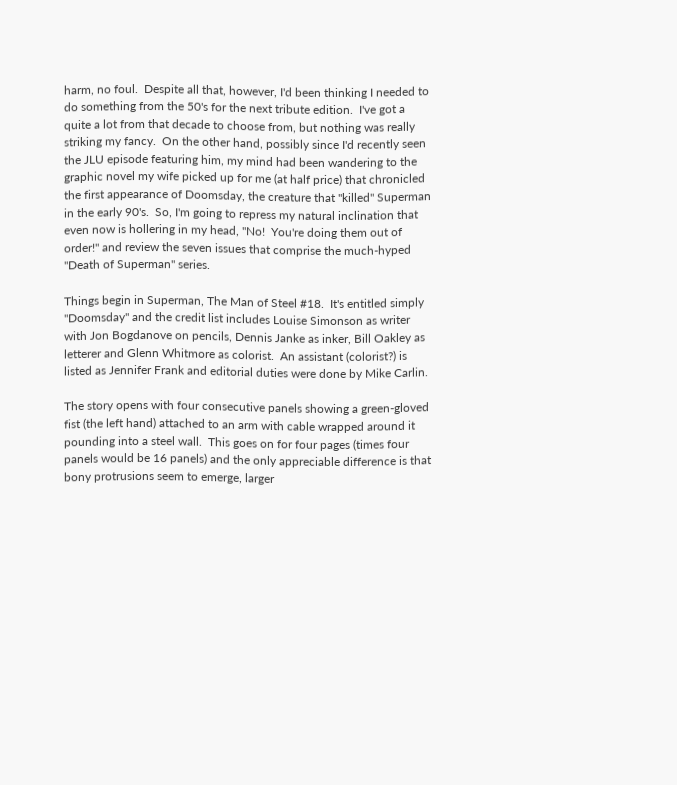harm, no foul.  Despite all that, however, I'd been thinking I needed to do something from the 50's for the next tribute edition.  I've got a quite a lot from that decade to choose from, but nothing was really striking my fancy.  On the other hand, possibly since I'd recently seen the JLU episode featuring him, my mind had been wandering to the graphic novel my wife picked up for me (at half price) that chronicled the first appearance of Doomsday, the creature that "killed" Superman in the early 90's.  So, I'm going to repress my natural inclination that even now is hollering in my head, "No!  You're doing them out of order!" and review the seven issues that comprise the much-hyped "Death of Superman" series.

Things begin in Superman, The Man of Steel #18.  It's entitled simply "Doomsday" and the credit list includes Louise Simonson as writer with Jon Bogdanove on pencils, Dennis Janke as inker, Bill Oakley as letterer and Glenn Whitmore as colorist.  An assistant (colorist?) is listed as Jennifer Frank and editorial duties were done by Mike Carlin.

The story opens with four consecutive panels showing a green-gloved fist (the left hand) attached to an arm with cable wrapped around it pounding into a steel wall.  This goes on for four pages (times four panels would be 16 panels) and the only appreciable difference is that bony protrusions seem to emerge, larger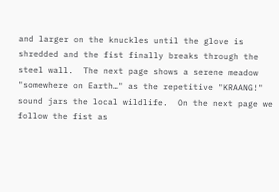and larger on the knuckles until the glove is shredded and the fist finally breaks through the steel wall.  The next page shows a serene meadow "somewhere on Earth…" as the repetitive "KRAANG!" sound jars the local wildlife.  On the next page we follow the fist as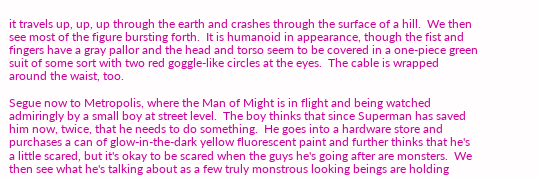it travels up, up, up through the earth and crashes through the surface of a hill.  We then see most of the figure bursting forth.  It is humanoid in appearance, though the fist and fingers have a gray pallor and the head and torso seem to be covered in a one-piece green suit of some sort with two red goggle-like circles at the eyes.  The cable is wrapped around the waist, too.

Segue now to Metropolis, where the Man of Might is in flight and being watched admiringly by a small boy at street level.  The boy thinks that since Superman has saved him now, twice, that he needs to do something.  He goes into a hardware store and purchases a can of glow-in-the-dark yellow fluorescent paint and further thinks that he's a little scared, but it's okay to be scared when the guys he's going after are monsters.  We then see what he's talking about as a few truly monstrous looking beings are holding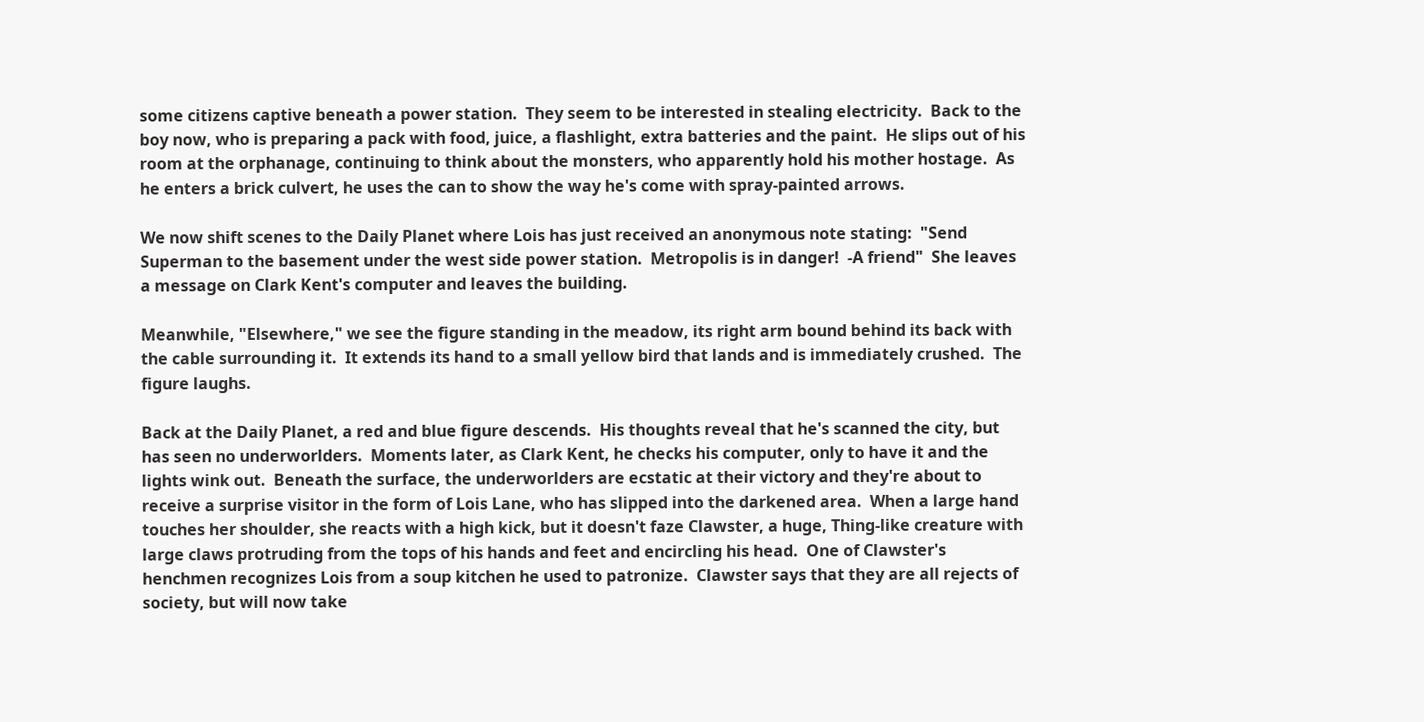some citizens captive beneath a power station.  They seem to be interested in stealing electricity.  Back to the boy now, who is preparing a pack with food, juice, a flashlight, extra batteries and the paint.  He slips out of his room at the orphanage, continuing to think about the monsters, who apparently hold his mother hostage.  As he enters a brick culvert, he uses the can to show the way he's come with spray-painted arrows.

We now shift scenes to the Daily Planet where Lois has just received an anonymous note stating:  "Send Superman to the basement under the west side power station.  Metropolis is in danger!  -A friend"  She leaves a message on Clark Kent's computer and leaves the building.

Meanwhile, "Elsewhere," we see the figure standing in the meadow, its right arm bound behind its back with the cable surrounding it.  It extends its hand to a small yellow bird that lands and is immediately crushed.  The figure laughs.

Back at the Daily Planet, a red and blue figure descends.  His thoughts reveal that he's scanned the city, but has seen no underworlders.  Moments later, as Clark Kent, he checks his computer, only to have it and the lights wink out.  Beneath the surface, the underworlders are ecstatic at their victory and they're about to receive a surprise visitor in the form of Lois Lane, who has slipped into the darkened area.  When a large hand touches her shoulder, she reacts with a high kick, but it doesn't faze Clawster, a huge, Thing-like creature with large claws protruding from the tops of his hands and feet and encircling his head.  One of Clawster's henchmen recognizes Lois from a soup kitchen he used to patronize.  Clawster says that they are all rejects of society, but will now take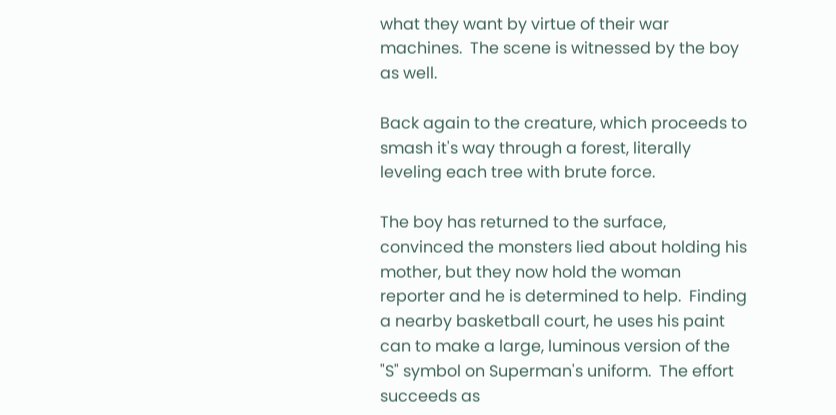what they want by virtue of their war machines.  The scene is witnessed by the boy as well.

Back again to the creature, which proceeds to smash it's way through a forest, literally leveling each tree with brute force.

The boy has returned to the surface, convinced the monsters lied about holding his mother, but they now hold the woman reporter and he is determined to help.  Finding a nearby basketball court, he uses his paint can to make a large, luminous version of the "S" symbol on Superman's uniform.  The effort succeeds as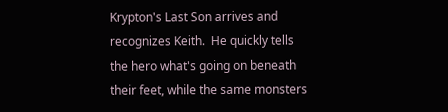Krypton's Last Son arrives and recognizes Keith.  He quickly tells the hero what's going on beneath their feet, while the same monsters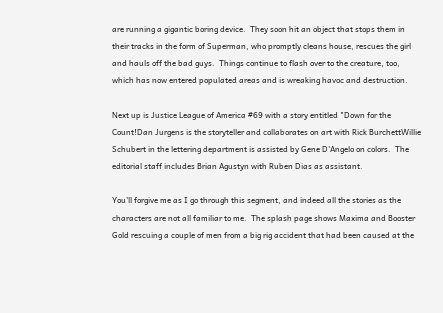are running a gigantic boring device.  They soon hit an object that stops them in their tracks in the form of Superman, who promptly cleans house, rescues the girl and hauls off the bad guys.  Things continue to flash over to the creature, too, which has now entered populated areas and is wreaking havoc and destruction.

Next up is Justice League of America #69 with a story entitled "Down for the Count!Dan Jurgens is the storyteller and collaborates on art with Rick BurchettWillie Schubert in the lettering department is assisted by Gene D'Angelo on colors.  The editorial staff includes Brian Agustyn with Ruben Dias as assistant.

You'll forgive me as I go through this segment, and indeed all the stories as the characters are not all familiar to me.  The splash page shows Maxima and Booster Gold rescuing a couple of men from a big rig accident that had been caused at the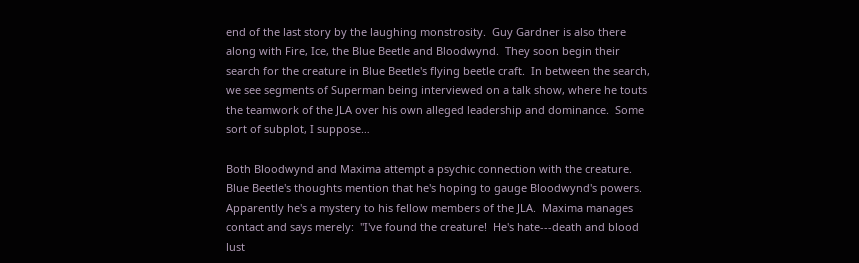end of the last story by the laughing monstrosity.  Guy Gardner is also there along with Fire, Ice, the Blue Beetle and Bloodwynd.  They soon begin their search for the creature in Blue Beetle's flying beetle craft.  In between the search, we see segments of Superman being interviewed on a talk show, where he touts the teamwork of the JLA over his own alleged leadership and dominance.  Some sort of subplot, I suppose…

Both Bloodwynd and Maxima attempt a psychic connection with the creature.  Blue Beetle's thoughts mention that he's hoping to gauge Bloodwynd's powers.  Apparently he's a mystery to his fellow members of the JLA.  Maxima manages contact and says merely:  "I've found the creature!  He's hate---death and blood lust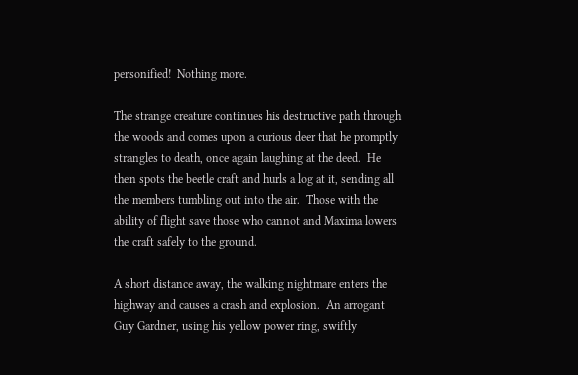personified!  Nothing more.

The strange creature continues his destructive path through the woods and comes upon a curious deer that he promptly strangles to death, once again laughing at the deed.  He then spots the beetle craft and hurls a log at it, sending all the members tumbling out into the air.  Those with the ability of flight save those who cannot and Maxima lowers the craft safely to the ground.

A short distance away, the walking nightmare enters the highway and causes a crash and explosion.  An arrogant Guy Gardner, using his yellow power ring, swiftly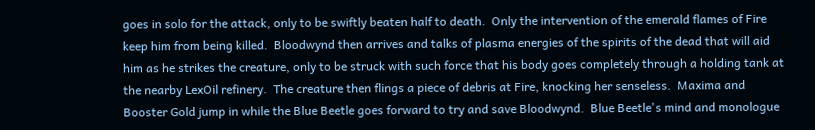goes in solo for the attack, only to be swiftly beaten half to death.  Only the intervention of the emerald flames of Fire keep him from being killed.  Bloodwynd then arrives and talks of plasma energies of the spirits of the dead that will aid him as he strikes the creature, only to be struck with such force that his body goes completely through a holding tank at the nearby LexOil refinery.  The creature then flings a piece of debris at Fire, knocking her senseless.  Maxima and Booster Gold jump in while the Blue Beetle goes forward to try and save Bloodwynd.  Blue Beetle's mind and monologue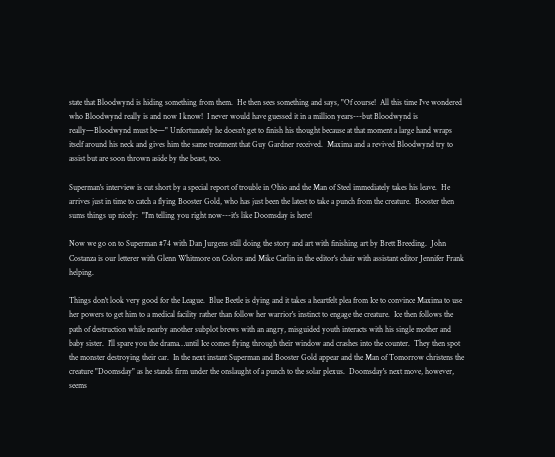state that Bloodwynd is hiding something from them.  He then sees something and says, "Of course!  All this time I've wondered who Bloodwynd really is and now I know!  I never would have guessed it in a million years---but Bloodwynd is really—Bloodwynd must be—" Unfortunately he doesn't get to finish his thought because at that moment a large hand wraps itself around his neck and gives him the same treatment that Guy Gardner received.  Maxima and a revived Bloodwynd try to assist but are soon thrown aside by the beast, too.

Superman's interview is cut short by a special report of trouble in Ohio and the Man of Steel immediately takes his leave.  He arrives just in time to catch a flying Booster Gold, who has just been the latest to take a punch from the creature.  Booster then sums things up nicely:  "I'm telling you right now---it's like Doomsday is here!

Now we go on to Superman #74 with Dan Jurgens still doing the story and art with finishing art by Brett Breeding.  John Costanza is our letterer with Glenn Whitmore on Colors and Mike Carlin in the editor's chair with assistant editor Jennifer Frank helping.

Things don't look very good for the League.  Blue Beetle is dying and it takes a heartfelt plea from Ice to convince Maxima to use her powers to get him to a medical facility rather than follow her warrior's instinct to engage the creature.  Ice then follows the path of destruction while nearby another subplot brews with an angry, misguided youth interacts with his single mother and baby sister.  I'll spare you the drama…until Ice comes flying through their window and crashes into the counter.  They then spot the monster destroying their car.  In the next instant Superman and Booster Gold appear and the Man of Tomorrow christens the creature "Doomsday" as he stands firm under the onslaught of a punch to the solar plexus.  Doomsday's next move, however, seems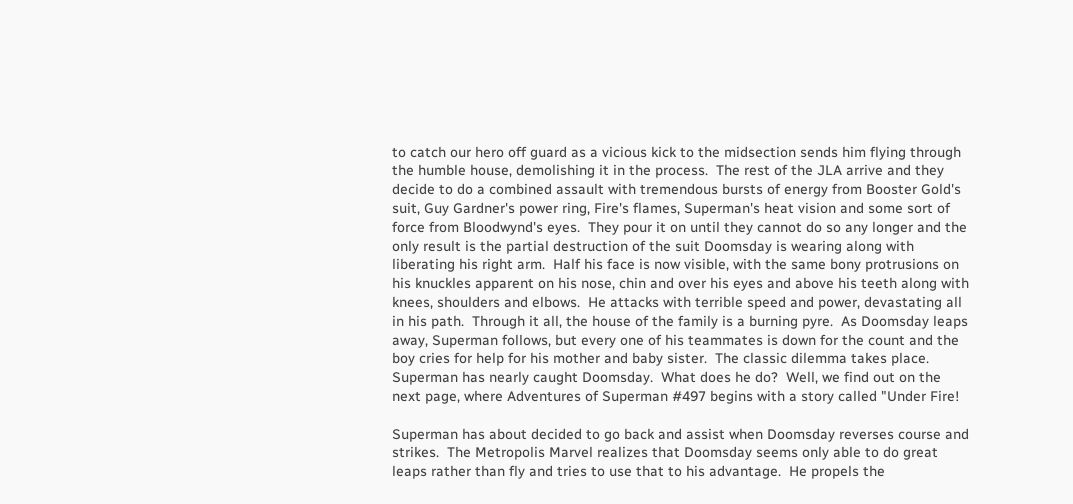to catch our hero off guard as a vicious kick to the midsection sends him flying through the humble house, demolishing it in the process.  The rest of the JLA arrive and they decide to do a combined assault with tremendous bursts of energy from Booster Gold's suit, Guy Gardner's power ring, Fire's flames, Superman's heat vision and some sort of force from Bloodwynd's eyes.  They pour it on until they cannot do so any longer and the only result is the partial destruction of the suit Doomsday is wearing along with liberating his right arm.  Half his face is now visible, with the same bony protrusions on his knuckles apparent on his nose, chin and over his eyes and above his teeth along with knees, shoulders and elbows.  He attacks with terrible speed and power, devastating all in his path.  Through it all, the house of the family is a burning pyre.  As Doomsday leaps away, Superman follows, but every one of his teammates is down for the count and the boy cries for help for his mother and baby sister.  The classic dilemma takes place.  Superman has nearly caught Doomsday.  What does he do?  Well, we find out on the next page, where Adventures of Superman #497 begins with a story called "Under Fire!

Superman has about decided to go back and assist when Doomsday reverses course and strikes.  The Metropolis Marvel realizes that Doomsday seems only able to do great leaps rather than fly and tries to use that to his advantage.  He propels the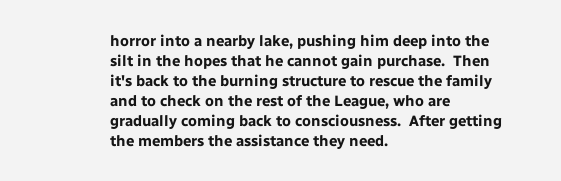horror into a nearby lake, pushing him deep into the silt in the hopes that he cannot gain purchase.  Then it's back to the burning structure to rescue the family and to check on the rest of the League, who are gradually coming back to consciousness.  After getting the members the assistance they need.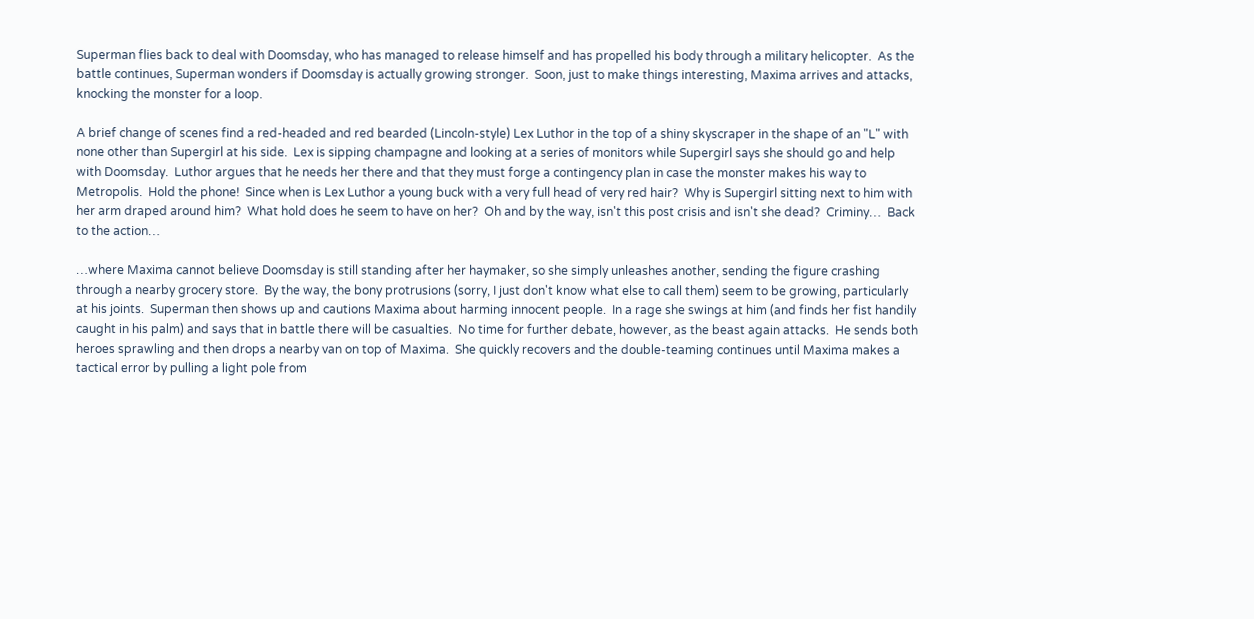Superman flies back to deal with Doomsday, who has managed to release himself and has propelled his body through a military helicopter.  As the battle continues, Superman wonders if Doomsday is actually growing stronger.  Soon, just to make things interesting, Maxima arrives and attacks, knocking the monster for a loop.

A brief change of scenes find a red-headed and red bearded (Lincoln-style) Lex Luthor in the top of a shiny skyscraper in the shape of an "L" with none other than Supergirl at his side.  Lex is sipping champagne and looking at a series of monitors while Supergirl says she should go and help with Doomsday.  Luthor argues that he needs her there and that they must forge a contingency plan in case the monster makes his way to Metropolis.  Hold the phone!  Since when is Lex Luthor a young buck with a very full head of very red hair?  Why is Supergirl sitting next to him with her arm draped around him?  What hold does he seem to have on her?  Oh and by the way, isn't this post crisis and isn't she dead?  Criminy…  Back to the action…

…where Maxima cannot believe Doomsday is still standing after her haymaker, so she simply unleashes another, sending the figure crashing through a nearby grocery store.  By the way, the bony protrusions (sorry, I just don't know what else to call them) seem to be growing, particularly at his joints.  Superman then shows up and cautions Maxima about harming innocent people.  In a rage she swings at him (and finds her fist handily caught in his palm) and says that in battle there will be casualties.  No time for further debate, however, as the beast again attacks.  He sends both heroes sprawling and then drops a nearby van on top of Maxima.  She quickly recovers and the double-teaming continues until Maxima makes a tactical error by pulling a light pole from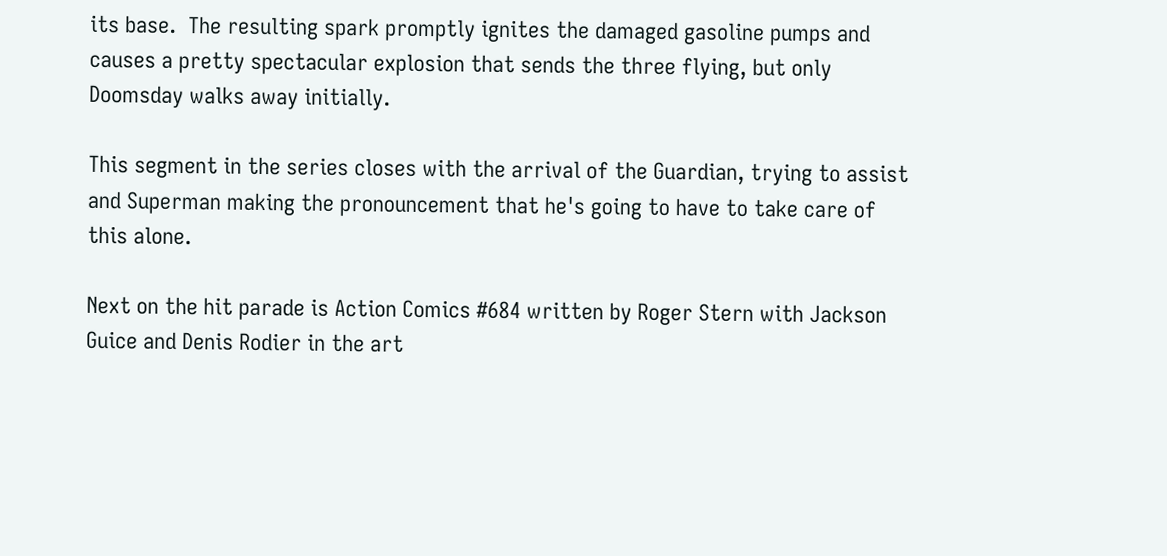its base.  The resulting spark promptly ignites the damaged gasoline pumps and causes a pretty spectacular explosion that sends the three flying, but only Doomsday walks away initially.

This segment in the series closes with the arrival of the Guardian, trying to assist and Superman making the pronouncement that he's going to have to take care of this alone.

Next on the hit parade is Action Comics #684 written by Roger Stern with Jackson Guice and Denis Rodier in the art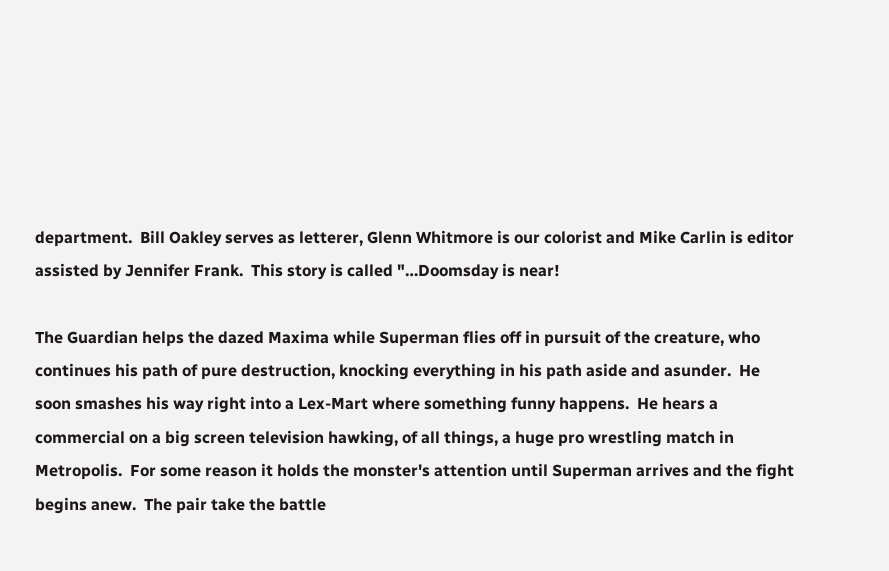department.  Bill Oakley serves as letterer, Glenn Whitmore is our colorist and Mike Carlin is editor assisted by Jennifer Frank.  This story is called "…Doomsday is near!

The Guardian helps the dazed Maxima while Superman flies off in pursuit of the creature, who continues his path of pure destruction, knocking everything in his path aside and asunder.  He soon smashes his way right into a Lex-Mart where something funny happens.  He hears a commercial on a big screen television hawking, of all things, a huge pro wrestling match in Metropolis.  For some reason it holds the monster's attention until Superman arrives and the fight begins anew.  The pair take the battle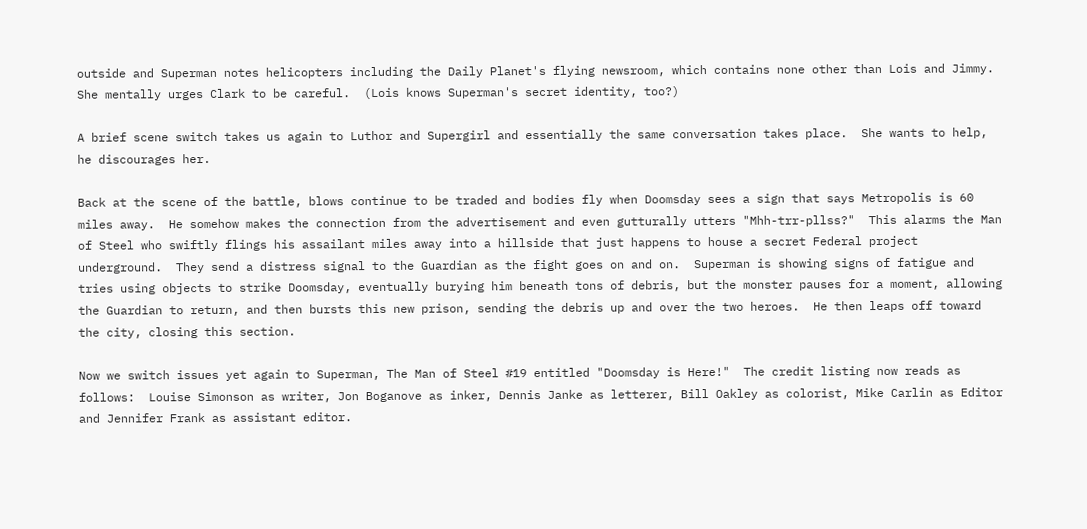outside and Superman notes helicopters including the Daily Planet's flying newsroom, which contains none other than Lois and Jimmy.  She mentally urges Clark to be careful.  (Lois knows Superman's secret identity, too?)

A brief scene switch takes us again to Luthor and Supergirl and essentially the same conversation takes place.  She wants to help, he discourages her.

Back at the scene of the battle, blows continue to be traded and bodies fly when Doomsday sees a sign that says Metropolis is 60 miles away.  He somehow makes the connection from the advertisement and even gutturally utters "Mhh-trr-pllss?"  This alarms the Man of Steel who swiftly flings his assailant miles away into a hillside that just happens to house a secret Federal project underground.  They send a distress signal to the Guardian as the fight goes on and on.  Superman is showing signs of fatigue and tries using objects to strike Doomsday, eventually burying him beneath tons of debris, but the monster pauses for a moment, allowing the Guardian to return, and then bursts this new prison, sending the debris up and over the two heroes.  He then leaps off toward the city, closing this section.

Now we switch issues yet again to Superman, The Man of Steel #19 entitled "Doomsday is Here!"  The credit listing now reads as follows:  Louise Simonson as writer, Jon Boganove as inker, Dennis Janke as letterer, Bill Oakley as colorist, Mike Carlin as Editor and Jennifer Frank as assistant editor.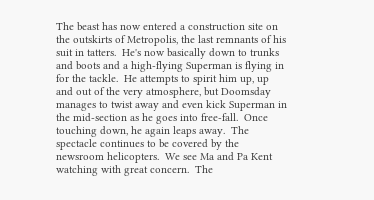The beast has now entered a construction site on the outskirts of Metropolis, the last remnants of his suit in tatters.  He's now basically down to trunks and boots and a high-flying Superman is flying in for the tackle.  He attempts to spirit him up, up and out of the very atmosphere, but Doomsday manages to twist away and even kick Superman in the mid-section as he goes into free-fall.  Once touching down, he again leaps away.  The spectacle continues to be covered by the newsroom helicopters.  We see Ma and Pa Kent watching with great concern.  The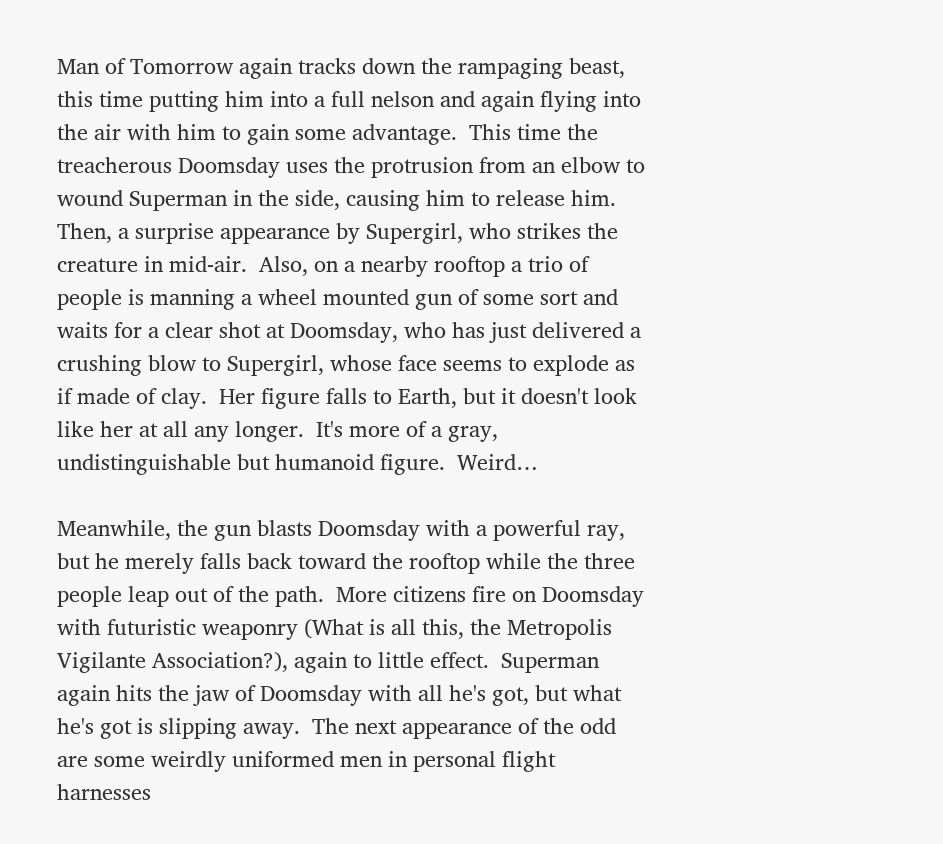Man of Tomorrow again tracks down the rampaging beast, this time putting him into a full nelson and again flying into the air with him to gain some advantage.  This time the treacherous Doomsday uses the protrusion from an elbow to wound Superman in the side, causing him to release him.  Then, a surprise appearance by Supergirl, who strikes the creature in mid-air.  Also, on a nearby rooftop a trio of people is manning a wheel mounted gun of some sort and waits for a clear shot at Doomsday, who has just delivered a crushing blow to Supergirl, whose face seems to explode as if made of clay.  Her figure falls to Earth, but it doesn't look like her at all any longer.  It's more of a gray, undistinguishable but humanoid figure.  Weird…

Meanwhile, the gun blasts Doomsday with a powerful ray, but he merely falls back toward the rooftop while the three people leap out of the path.  More citizens fire on Doomsday with futuristic weaponry (What is all this, the Metropolis Vigilante Association?), again to little effect.  Superman again hits the jaw of Doomsday with all he's got, but what he's got is slipping away.  The next appearance of the odd are some weirdly uniformed men in personal flight harnesses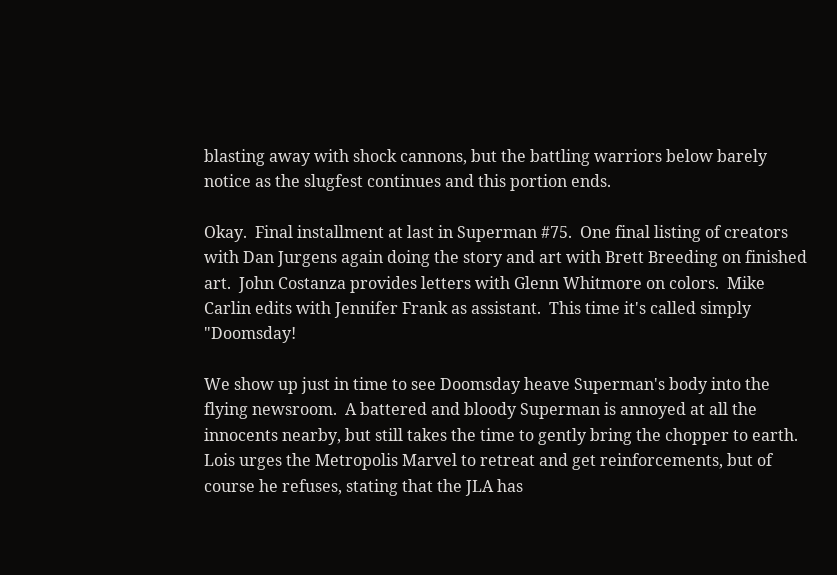blasting away with shock cannons, but the battling warriors below barely notice as the slugfest continues and this portion ends.

Okay.  Final installment at last in Superman #75.  One final listing of creators with Dan Jurgens again doing the story and art with Brett Breeding on finished art.  John Costanza provides letters with Glenn Whitmore on colors.  Mike Carlin edits with Jennifer Frank as assistant.  This time it's called simply "Doomsday!

We show up just in time to see Doomsday heave Superman's body into the flying newsroom.  A battered and bloody Superman is annoyed at all the innocents nearby, but still takes the time to gently bring the chopper to earth.  Lois urges the Metropolis Marvel to retreat and get reinforcements, but of course he refuses, stating that the JLA has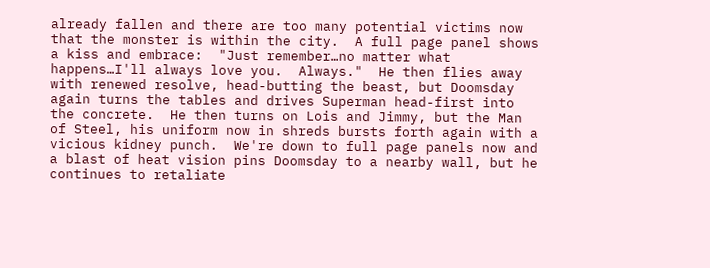already fallen and there are too many potential victims now that the monster is within the city.  A full page panel shows a kiss and embrace:  "Just remember…no matter what happens…I'll always love you.  Always."  He then flies away with renewed resolve, head-butting the beast, but Doomsday again turns the tables and drives Superman head-first into the concrete.  He then turns on Lois and Jimmy, but the Man of Steel, his uniform now in shreds bursts forth again with a vicious kidney punch.  We're down to full page panels now and a blast of heat vision pins Doomsday to a nearby wall, but he continues to retaliate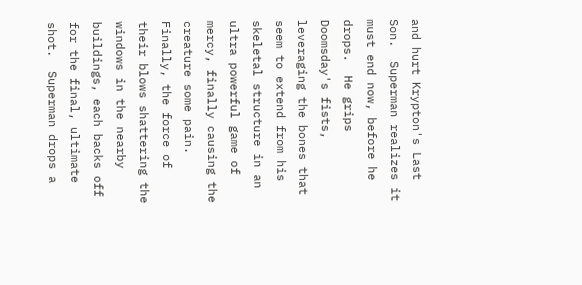and hurt Krypton's Last Son.  Superman realizes it must end now, before he drops.  He grips Doomsday's fists, leveraging the bones that seem to extend from his skeletal structure in an ultra powerful game of mercy, finally causing the creature some pain.  Finally, the force of their blows shattering the windows in the nearby buildings, each backs off for the final, ultimate shot.  Superman drops a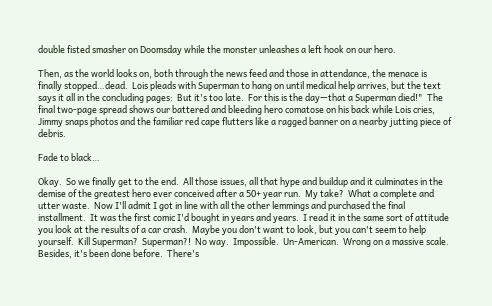double fisted smasher on Doomsday while the monster unleashes a left hook on our hero.

Then, as the world looks on, both through the news feed and those in attendance, the menace is finally stopped…dead.  Lois pleads with Superman to hang on until medical help arrives, but the text says it all in the concluding pages:  But it's too late.  For this is the day—that a Superman died!"  The final two-page spread shows our battered and bleeding hero comatose on his back while Lois cries, Jimmy snaps photos and the familiar red cape flutters like a ragged banner on a nearby jutting piece of debris.

Fade to black…

Okay.  So we finally get to the end.  All those issues, all that hype and buildup and it culminates in the demise of the greatest hero ever conceived after a 50+ year run.  My take?  What a complete and utter waste.  Now I'll admit I got in line with all the other lemmings and purchased the final installment.  It was the first comic I'd bought in years and years.  I read it in the same sort of attitude you look at the results of a car crash.  Maybe you don't want to look, but you can't seem to help yourself.  Kill Superman?  Superman?!  No way.  Impossible.  Un-American.  Wrong on a massive scale.  Besides, it's been done before.  There's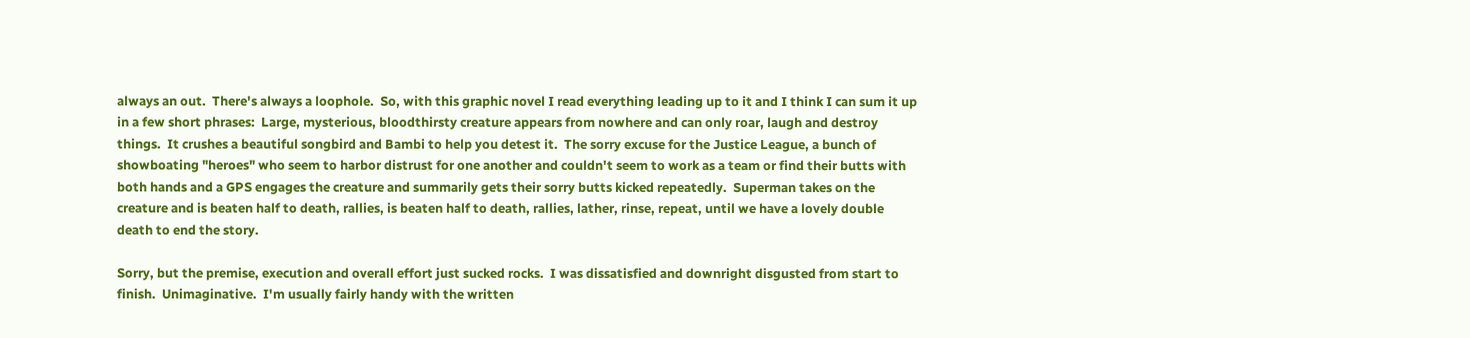always an out.  There's always a loophole.  So, with this graphic novel I read everything leading up to it and I think I can sum it up in a few short phrases:  Large, mysterious, bloodthirsty creature appears from nowhere and can only roar, laugh and destroy things.  It crushes a beautiful songbird and Bambi to help you detest it.  The sorry excuse for the Justice League, a bunch of showboating "heroes" who seem to harbor distrust for one another and couldn't seem to work as a team or find their butts with both hands and a GPS engages the creature and summarily gets their sorry butts kicked repeatedly.  Superman takes on the creature and is beaten half to death, rallies, is beaten half to death, rallies, lather, rinse, repeat, until we have a lovely double death to end the story.

Sorry, but the premise, execution and overall effort just sucked rocks.  I was dissatisfied and downright disgusted from start to finish.  Unimaginative.  I'm usually fairly handy with the written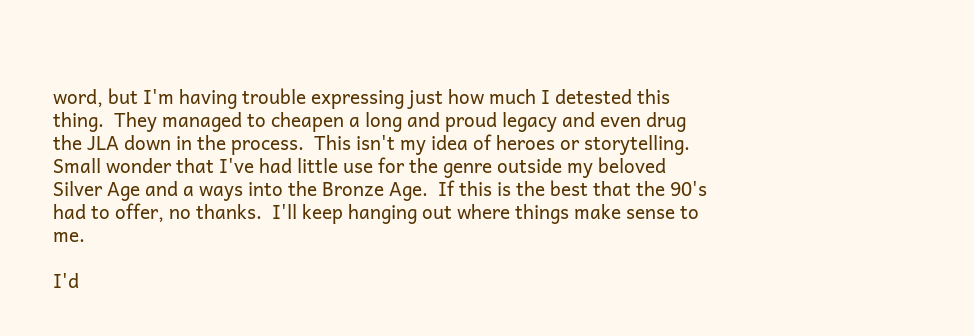word, but I'm having trouble expressing just how much I detested this thing.  They managed to cheapen a long and proud legacy and even drug the JLA down in the process.  This isn't my idea of heroes or storytelling.  Small wonder that I've had little use for the genre outside my beloved Silver Age and a ways into the Bronze Age.  If this is the best that the 90's had to offer, no thanks.  I'll keep hanging out where things make sense to me.

I'd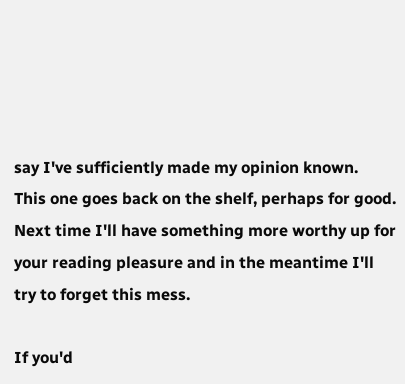say I've sufficiently made my opinion known.  This one goes back on the shelf, perhaps for good.  Next time I'll have something more worthy up for your reading pleasure and in the meantime I'll try to forget this mess.

If you'd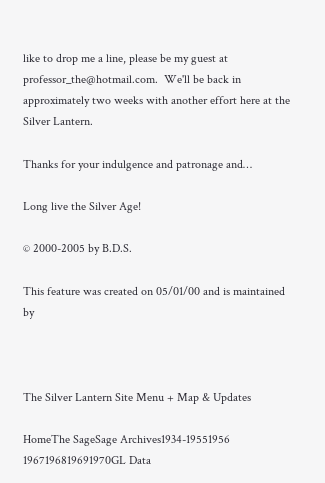like to drop me a line, please be my guest at professor_the@hotmail.com.  We'll be back in approximately two weeks with another effort here at the Silver Lantern.

Thanks for your indulgence and patronage and…

Long live the Silver Age!

© 2000-2005 by B.D.S.

This feature was created on 05/01/00 and is maintained by



The Silver Lantern Site Menu + Map & Updates

HomeThe SageSage Archives1934-19551956
1967196819691970GL Data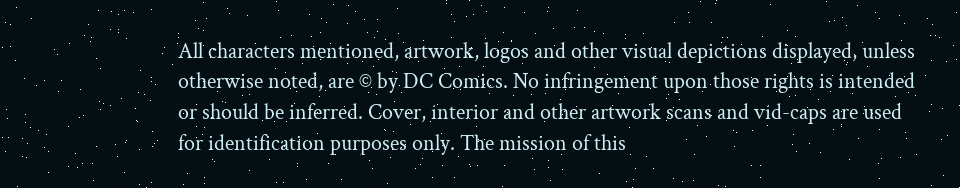All characters mentioned, artwork, logos and other visual depictions displayed, unless otherwise noted, are © by DC Comics. No infringement upon those rights is intended or should be inferred. Cover, interior and other artwork scans and vid-caps are used for identification purposes only. The mission of this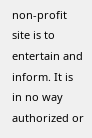non-profit site is to entertain and inform. It is in no way authorized or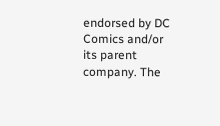endorsed by DC Comics and/or its parent company. The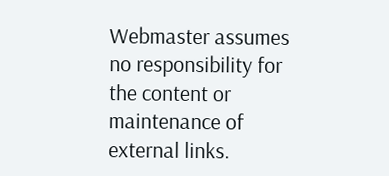Webmaster assumes no responsibility for the content or maintenance of external links.